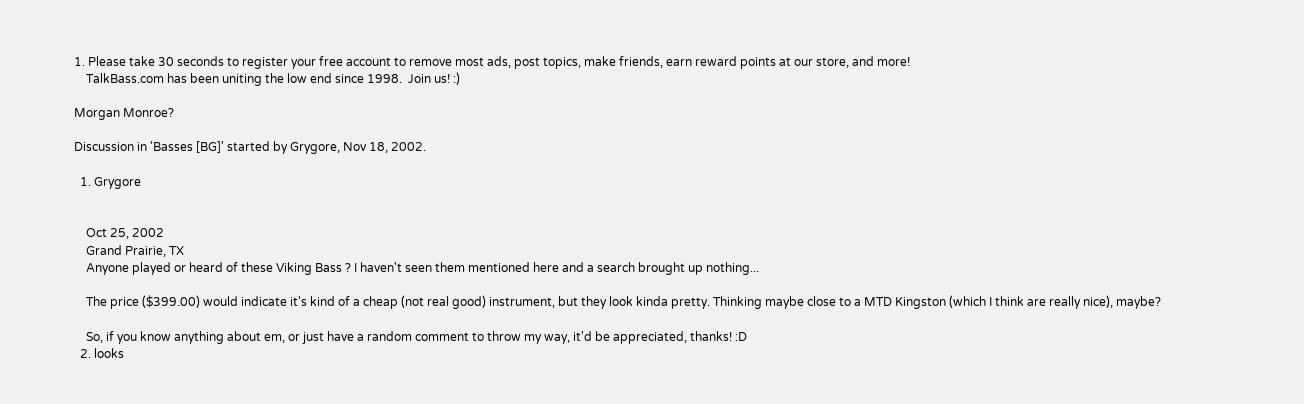1. Please take 30 seconds to register your free account to remove most ads, post topics, make friends, earn reward points at our store, and more!
    TalkBass.com has been uniting the low end since 1998.  Join us! :)

Morgan Monroe?

Discussion in 'Basses [BG]' started by Grygore, Nov 18, 2002.

  1. Grygore


    Oct 25, 2002
    Grand Prairie, TX
    Anyone played or heard of these Viking Bass ? I haven't seen them mentioned here and a search brought up nothing...

    The price ($399.00) would indicate it's kind of a cheap (not real good) instrument, but they look kinda pretty. Thinking maybe close to a MTD Kingston (which I think are really nice), maybe?

    So, if you know anything about em, or just have a random comment to throw my way, it'd be appreciated, thanks! :D
  2. looks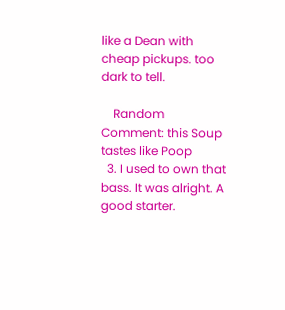like a Dean with cheap pickups. too dark to tell.

    Random Comment: this Soup tastes like Poop
  3. I used to own that bass. It was alright. A good starter.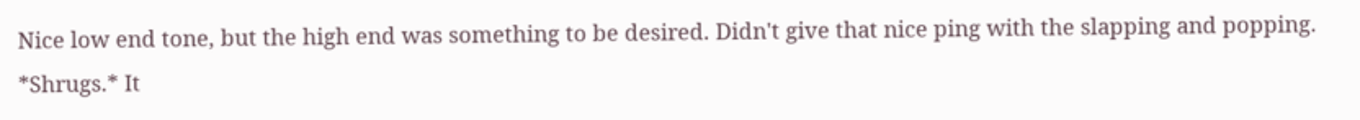Nice low end tone, but the high end was something to be desired. Didn't give that nice ping with the slapping and popping. *Shrugs.* It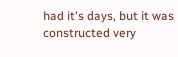had it's days, but it was constructed very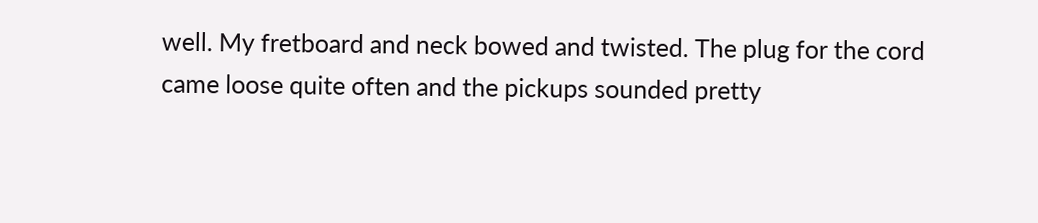well. My fretboard and neck bowed and twisted. The plug for the cord came loose quite often and the pickups sounded pretty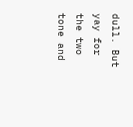dull. But yay for the two tone and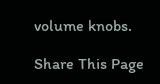volume knobs.

Share This Page